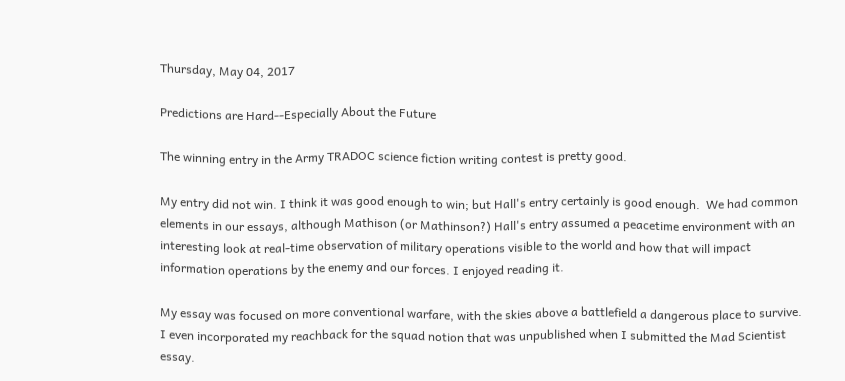Thursday, May 04, 2017

Predictions are Hard--Especially About the Future

The winning entry in the Army TRADOC science fiction writing contest is pretty good.

My entry did not win. I think it was good enough to win; but Hall's entry certainly is good enough.  We had common elements in our essays, although Mathison (or Mathinson?) Hall's entry assumed a peacetime environment with an interesting look at real-time observation of military operations visible to the world and how that will impact information operations by the enemy and our forces. I enjoyed reading it.

My essay was focused on more conventional warfare, with the skies above a battlefield a dangerous place to survive. I even incorporated my reachback for the squad notion that was unpublished when I submitted the Mad Scientist essay.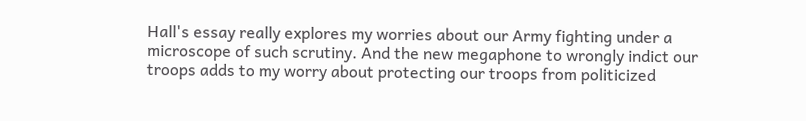Hall's essay really explores my worries about our Army fighting under a microscope of such scrutiny. And the new megaphone to wrongly indict our troops adds to my worry about protecting our troops from politicized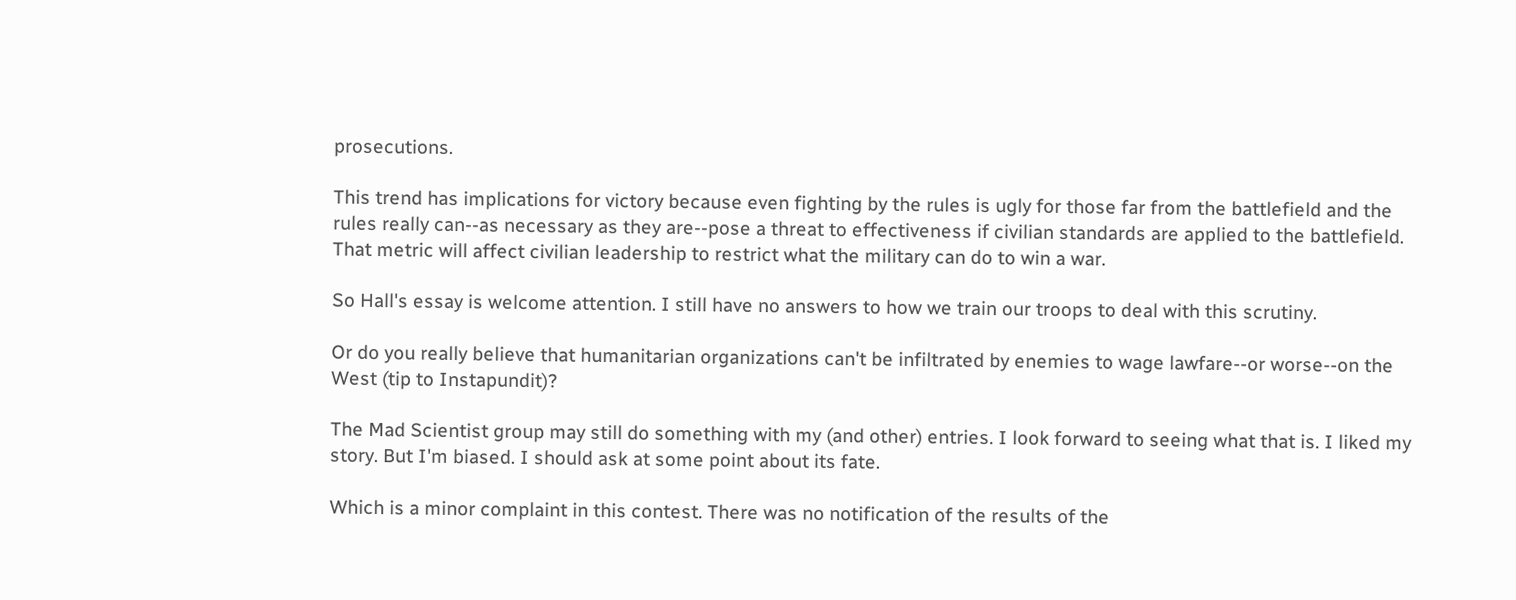prosecutions.

This trend has implications for victory because even fighting by the rules is ugly for those far from the battlefield and the rules really can--as necessary as they are--pose a threat to effectiveness if civilian standards are applied to the battlefield. That metric will affect civilian leadership to restrict what the military can do to win a war.

So Hall's essay is welcome attention. I still have no answers to how we train our troops to deal with this scrutiny.

Or do you really believe that humanitarian organizations can't be infiltrated by enemies to wage lawfare--or worse--on the West (tip to Instapundit)?

The Mad Scientist group may still do something with my (and other) entries. I look forward to seeing what that is. I liked my story. But I'm biased. I should ask at some point about its fate.

Which is a minor complaint in this contest. There was no notification of the results of the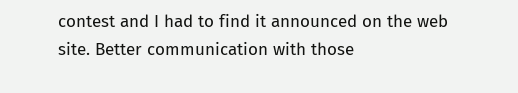contest and I had to find it announced on the web site. Better communication with those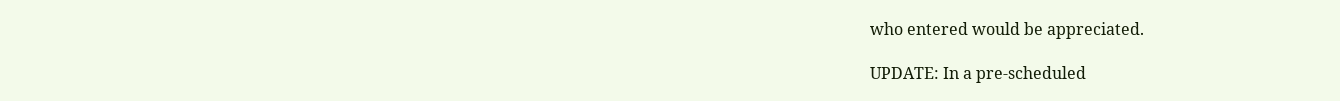who entered would be appreciated.

UPDATE: In a pre-scheduled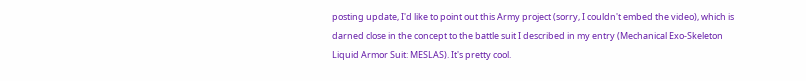posting update, I'd like to point out this Army project (sorry, I couldn't embed the video), which is darned close in the concept to the battle suit I described in my entry (Mechanical Exo-Skeleton Liquid Armor Suit: MESLAS). It's pretty cool.